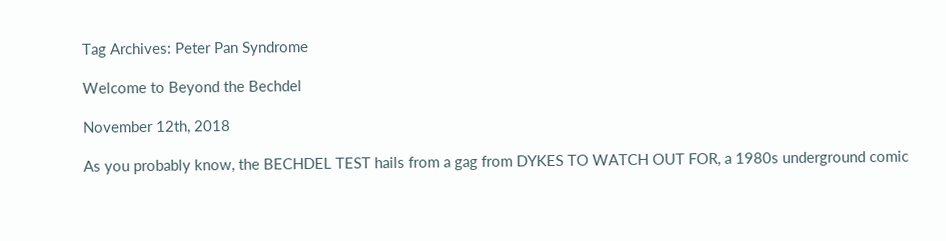Tag Archives: Peter Pan Syndrome

Welcome to Beyond the Bechdel

November 12th, 2018

As you probably know, the BECHDEL TEST hails from a gag from DYKES TO WATCH OUT FOR, a 1980s underground comic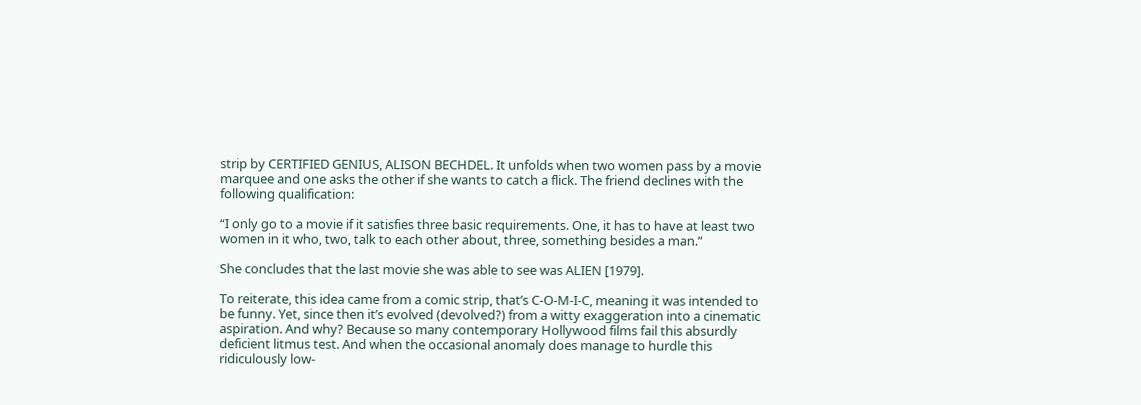strip by CERTIFIED GENIUS, ALISON BECHDEL. It unfolds when two women pass by a movie marquee and one asks the other if she wants to catch a flick. The friend declines with the following qualification:

“I only go to a movie if it satisfies three basic requirements. One, it has to have at least two women in it who, two, talk to each other about, three, something besides a man.”

She concludes that the last movie she was able to see was ALIEN [1979].

To reiterate, this idea came from a comic strip, that’s C-O-M-I-C, meaning it was intended to be funny. Yet, since then it’s evolved (devolved?) from a witty exaggeration into a cinematic aspiration. And why? Because so many contemporary Hollywood films fail this absurdly deficient litmus test. And when the occasional anomaly does manage to hurdle this ridiculously low-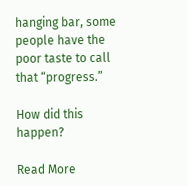hanging bar, some people have the poor taste to call that “progress.”

How did this happen?

Read More